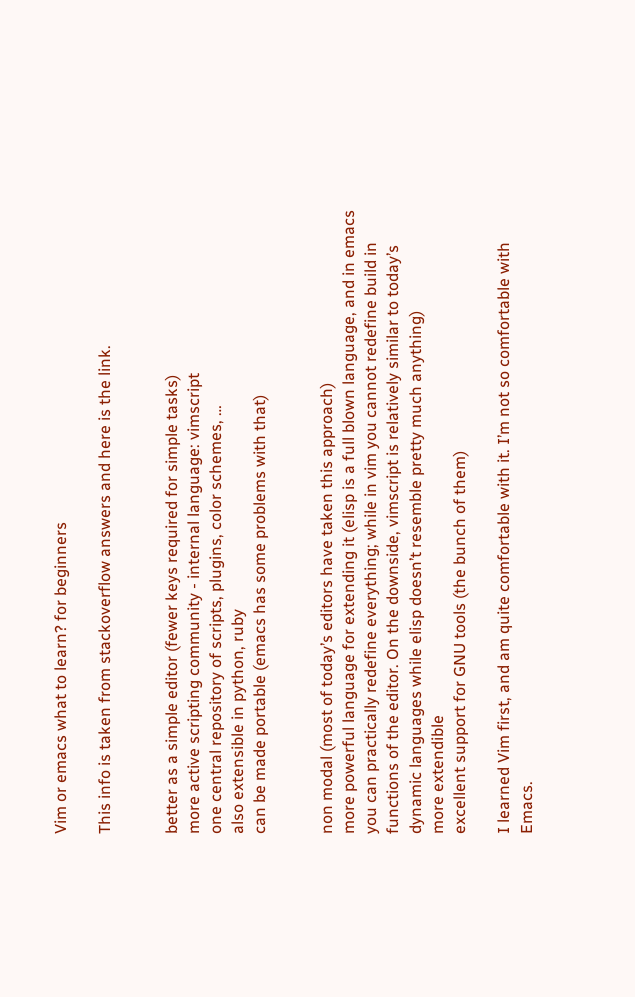Vim or emacs what to learn? for beginners

This info is taken from stackoverflow answers and here is the link.


better as a simple editor (fewer keys required for simple tasks)
more active scripting community - internal language: vimscript
one central repository of scripts, plugins, color schemes, …
also extensible in python, ruby
can be made portable (emacs has some problems with that)


non modal (most of today’s editors have taken this approach)
more powerful language for extending it (elisp is a full blown language, and in emacs you can practically redefine everything; while in vim you cannot redefine build in functions of the editor. On the downside, vimscript is relatively similar to today’s dynamic languages while elisp doesn’t resemble pretty much anything)
more extendible
excellent support for GNU tools (the bunch of them)

I learned Vim first, and am quite comfortable with it. I’m not so comfortable with Emacs.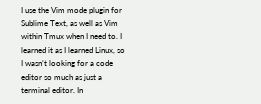I use the Vim mode plugin for Sublime Text, as well as Vim within Tmux when I need to. I learned it as I learned Linux, so I wasn’t looking for a code editor so much as just a terminal editor. In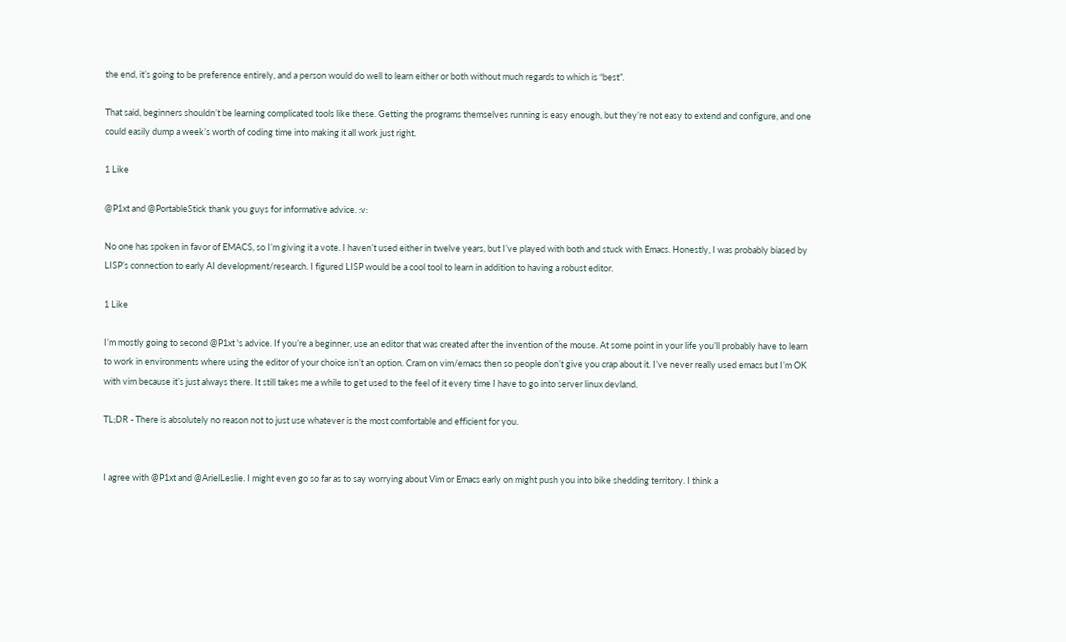the end, it’s going to be preference entirely, and a person would do well to learn either or both without much regards to which is “best”.

That said, beginners shouldn’t be learning complicated tools like these. Getting the programs themselves running is easy enough, but they’re not easy to extend and configure, and one could easily dump a week’s worth of coding time into making it all work just right.

1 Like

@P1xt and @PortableStick thank you guys for informative advice. :v:

No one has spoken in favor of EMACS, so I’m giving it a vote. I haven’t used either in twelve years, but I’ve played with both and stuck with Emacs. Honestly, I was probably biased by LISP’s connection to early AI development/research. I figured LISP would be a cool tool to learn in addition to having a robust editor.

1 Like

I’m mostly going to second @P1xt 's advice. If you’re a beginner, use an editor that was created after the invention of the mouse. At some point in your life you’ll probably have to learn to work in environments where using the editor of your choice isn’t an option. Cram on vim/emacs then so people don’t give you crap about it. I’ve never really used emacs but I’m OK with vim because it’s just always there. It still takes me a while to get used to the feel of it every time I have to go into server linux devland.

TL;DR - There is absolutely no reason not to just use whatever is the most comfortable and efficient for you.


I agree with @P1xt and @ArielLeslie. I might even go so far as to say worrying about Vim or Emacs early on might push you into bike shedding territory. I think a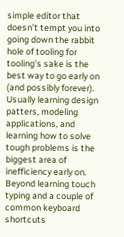simple editor that doesn’t tempt you into going down the rabbit hole of tooling for tooling’s sake is the best way to go early on (and possibly forever). Usually learning design patters, modeling applications, and learning how to solve tough problems is the biggest area of inefficiency early on. Beyond learning touch typing and a couple of common keyboard shortcuts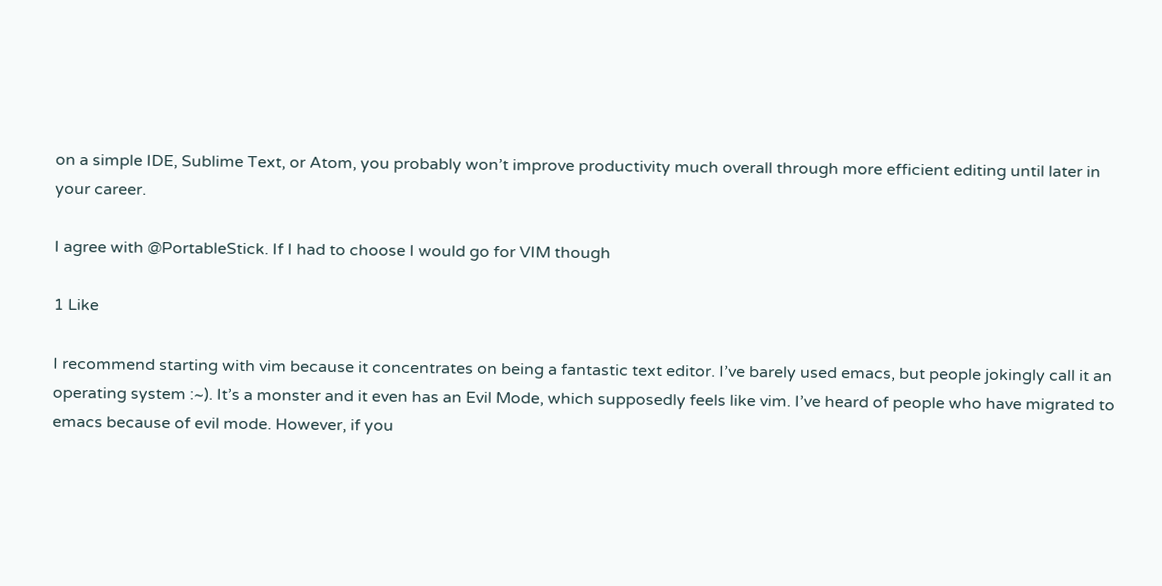on a simple IDE, Sublime Text, or Atom, you probably won’t improve productivity much overall through more efficient editing until later in your career.

I agree with @PortableStick. If I had to choose I would go for VIM though

1 Like

I recommend starting with vim because it concentrates on being a fantastic text editor. I’ve barely used emacs, but people jokingly call it an operating system :~). It’s a monster and it even has an Evil Mode, which supposedly feels like vim. I’ve heard of people who have migrated to emacs because of evil mode. However, if you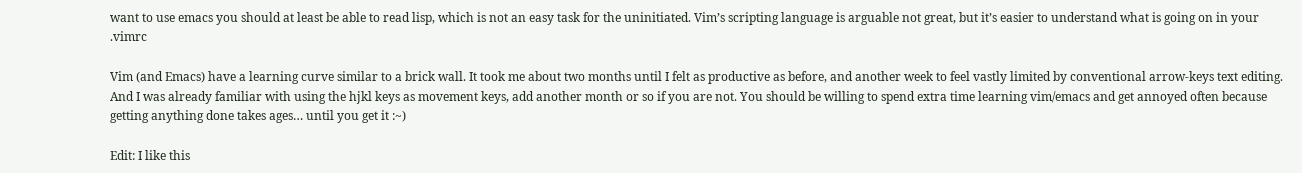want to use emacs you should at least be able to read lisp, which is not an easy task for the uninitiated. Vim’s scripting language is arguable not great, but it’s easier to understand what is going on in your .vimrc

Vim (and Emacs) have a learning curve similar to a brick wall. It took me about two months until I felt as productive as before, and another week to feel vastly limited by conventional arrow-keys text editing. And I was already familiar with using the hjkl keys as movement keys, add another month or so if you are not. You should be willing to spend extra time learning vim/emacs and get annoyed often because getting anything done takes ages… until you get it :~)

Edit: I like this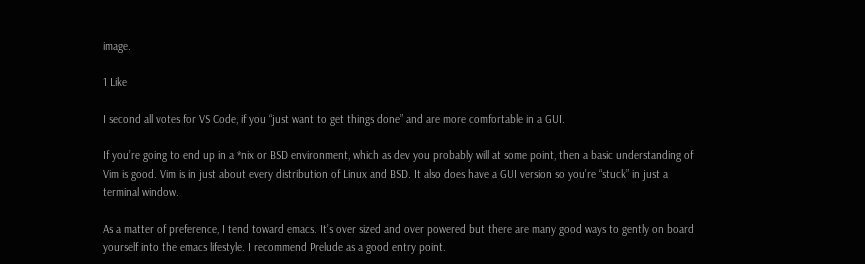image.

1 Like

I second all votes for VS Code, if you “just want to get things done” and are more comfortable in a GUI.

If you’re going to end up in a *nix or BSD environment, which as dev you probably will at some point, then a basic understanding of Vim is good. Vim is in just about every distribution of Linux and BSD. It also does have a GUI version so you’re “stuck” in just a terminal window.

As a matter of preference, I tend toward emacs. It’s over sized and over powered but there are many good ways to gently on board yourself into the emacs lifestyle. I recommend Prelude as a good entry point.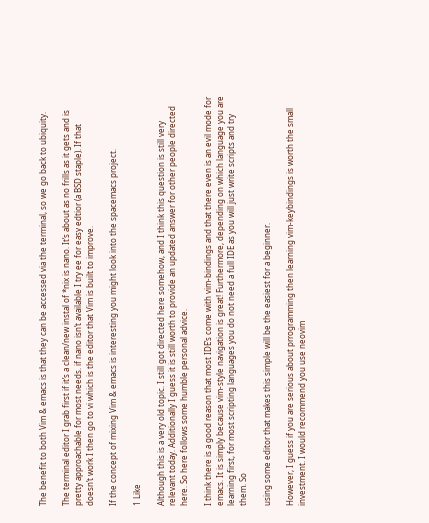The benefit to both Vim & emacs is that they can be accessed via the terminal, so we go back to ubiquity.

The terminal editor I grab first if it’s a clean/new instal of *nix is nano. It’s about as no frills as it gets and is pretty approachable for most needs. if nano isn’t available I try ee for easy edtior (a BSD staple). If that doesn’t work I then go to vi which is the editor that Vim is built to improve.

If the concept of mixing Vim & emacs is interesting you might look into the spacemacs project.

1 Like

Although this is a very old topic. I still got directed here somehow, and I think this question is still very relevant today. Additionally I guess it is still worth to provide an updated answer for other people directed here. So here follows some humble personal advice.

I think there is a good reason that most IDE’s come with vim-bindings and that there even is an evil mode for emacs. It is simply because vim-style navigation is great! Furthermore, depending on which language you are learning first, for most scripting languages you do not need a full IDE as you will just write scripts and try them. So

using some editor that makes this simple will be the easiest for a beginner.

However, I guess if you are serious about prrogramming then learning vim-keybindings is worth the small investment. I would recommend you use neovim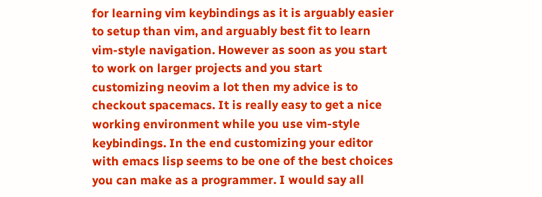for learning vim keybindings as it is arguably easier to setup than vim, and arguably best fit to learn vim-style navigation. However as soon as you start to work on larger projects and you start customizing neovim a lot then my advice is to checkout spacemacs. It is really easy to get a nice working environment while you use vim-style keybindings. In the end customizing your editor with emacs lisp seems to be one of the best choices you can make as a programmer. I would say all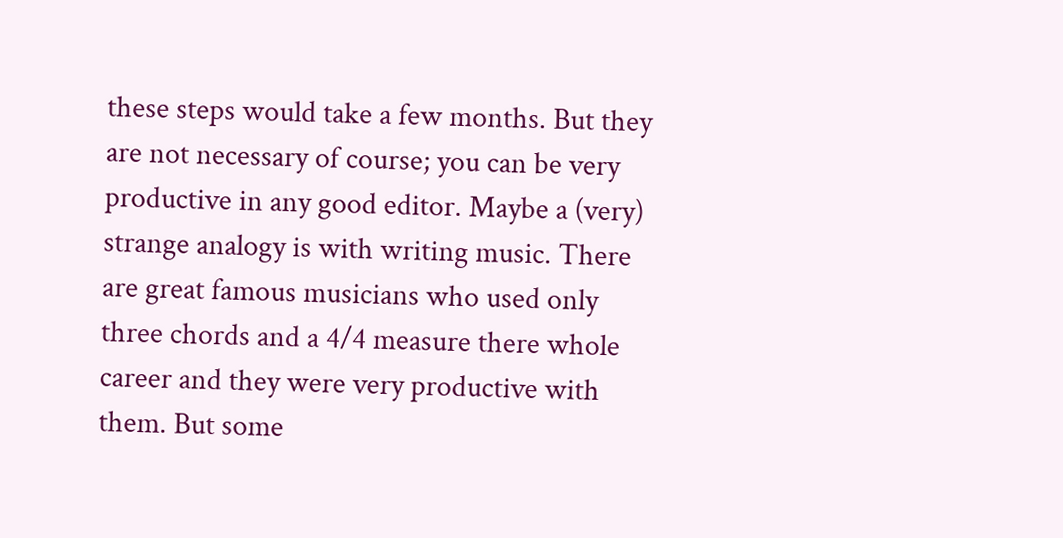these steps would take a few months. But they are not necessary of course; you can be very productive in any good editor. Maybe a (very) strange analogy is with writing music. There are great famous musicians who used only three chords and a 4/4 measure there whole career and they were very productive with them. But some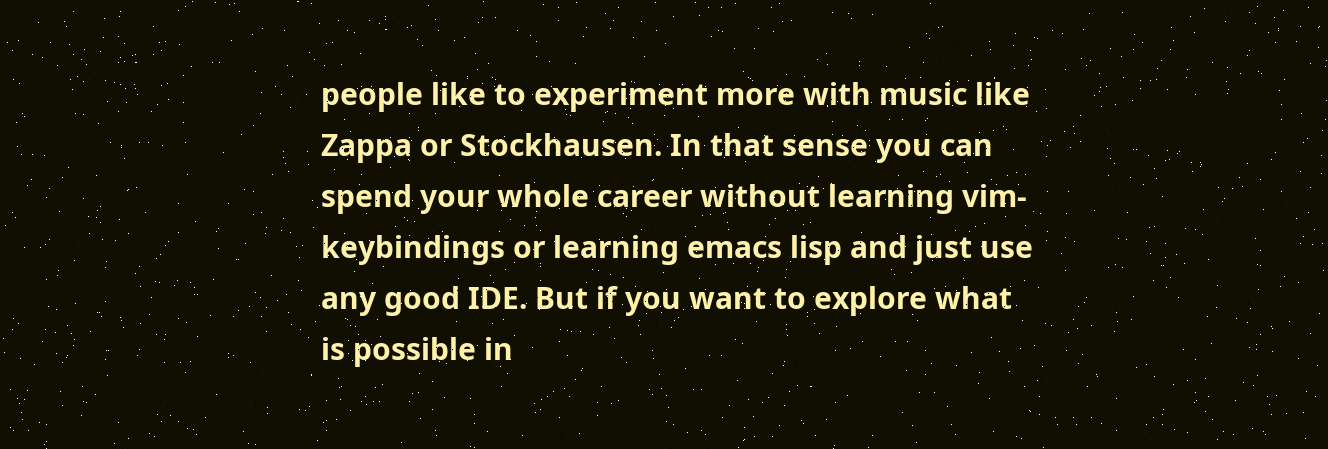people like to experiment more with music like Zappa or Stockhausen. In that sense you can spend your whole career without learning vim-keybindings or learning emacs lisp and just use any good IDE. But if you want to explore what is possible in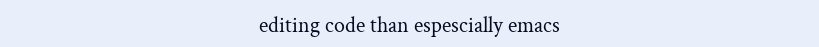editing code than espescially emacs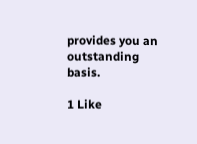provides you an outstanding basis.

1 Like